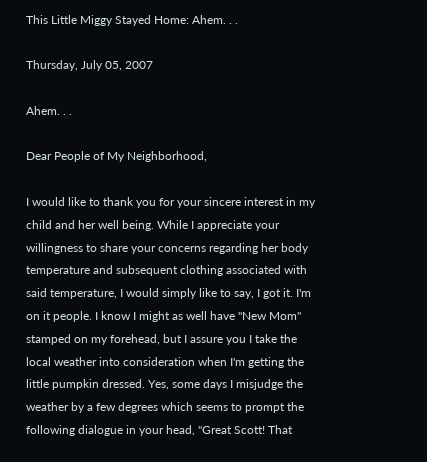This Little Miggy Stayed Home: Ahem. . .

Thursday, July 05, 2007

Ahem. . .

Dear People of My Neighborhood,

I would like to thank you for your sincere interest in my child and her well being. While I appreciate your willingness to share your concerns regarding her body temperature and subsequent clothing associated with said temperature, I would simply like to say, I got it. I'm on it people. I know I might as well have "New Mom" stamped on my forehead, but I assure you I take the local weather into consideration when I'm getting the little pumpkin dressed. Yes, some days I misjudge the weather by a few degrees which seems to prompt the following dialogue in your head, "Great Scott! That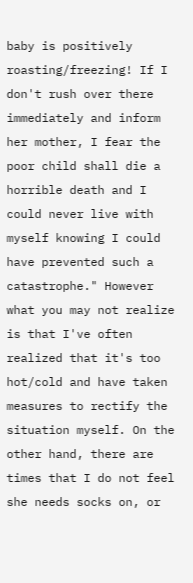baby is positively roasting/freezing! If I don't rush over there immediately and inform her mother, I fear the poor child shall die a horrible death and I could never live with myself knowing I could have prevented such a catastrophe." However what you may not realize is that I've often realized that it's too hot/cold and have taken measures to rectify the situation myself. On the other hand, there are times that I do not feel she needs socks on, or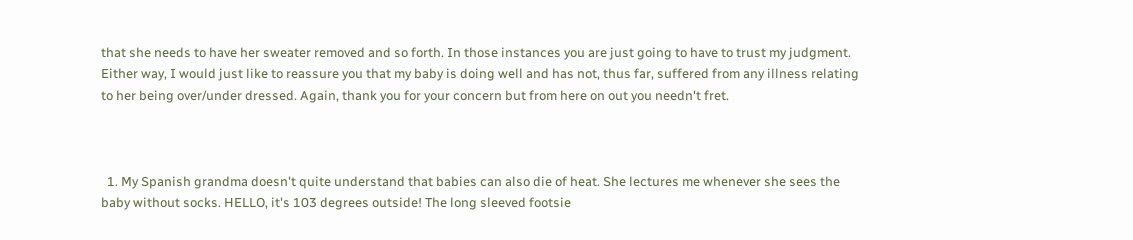that she needs to have her sweater removed and so forth. In those instances you are just going to have to trust my judgment. Either way, I would just like to reassure you that my baby is doing well and has not, thus far, suffered from any illness relating to her being over/under dressed. Again, thank you for your concern but from here on out you needn't fret.



  1. My Spanish grandma doesn't quite understand that babies can also die of heat. She lectures me whenever she sees the baby without socks. HELLO, it's 103 degrees outside! The long sleeved footsie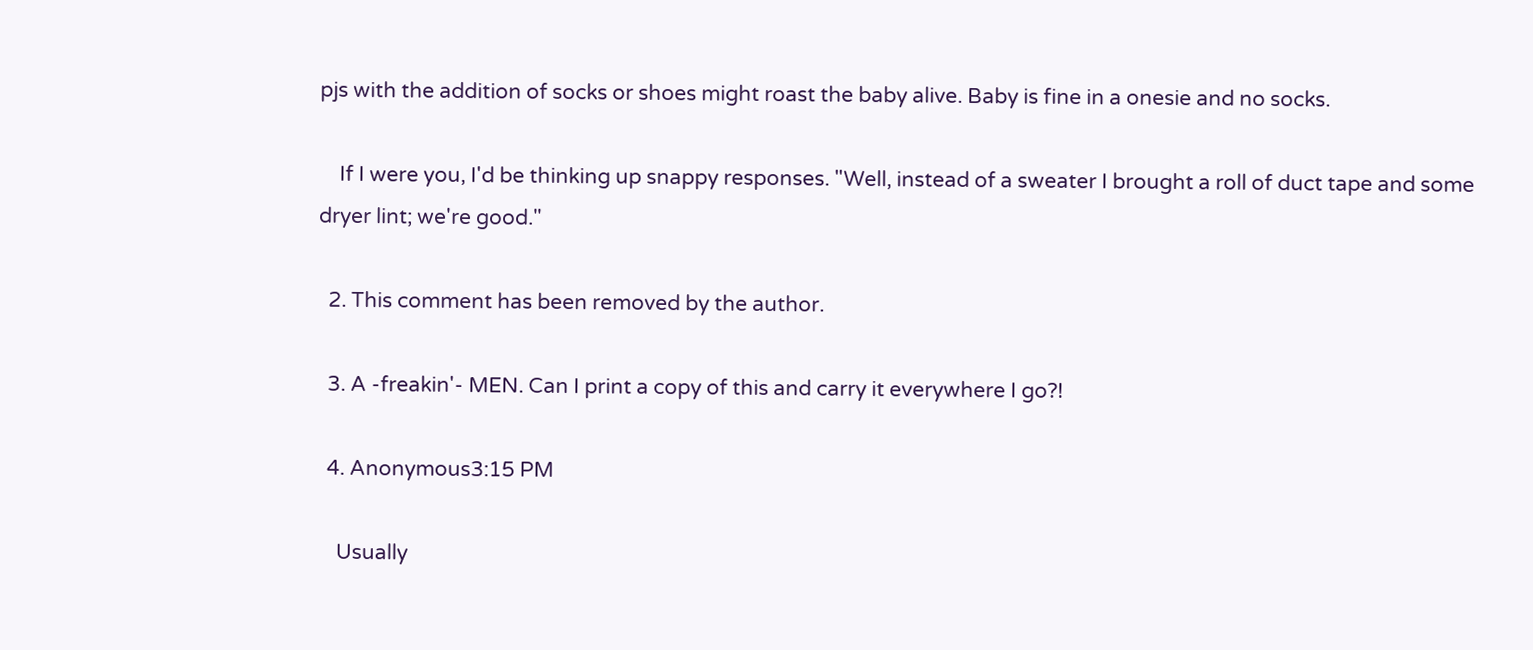pjs with the addition of socks or shoes might roast the baby alive. Baby is fine in a onesie and no socks.

    If I were you, I'd be thinking up snappy responses. "Well, instead of a sweater I brought a roll of duct tape and some dryer lint; we're good."

  2. This comment has been removed by the author.

  3. A -freakin'- MEN. Can I print a copy of this and carry it everywhere I go?!

  4. Anonymous3:15 PM

    Usually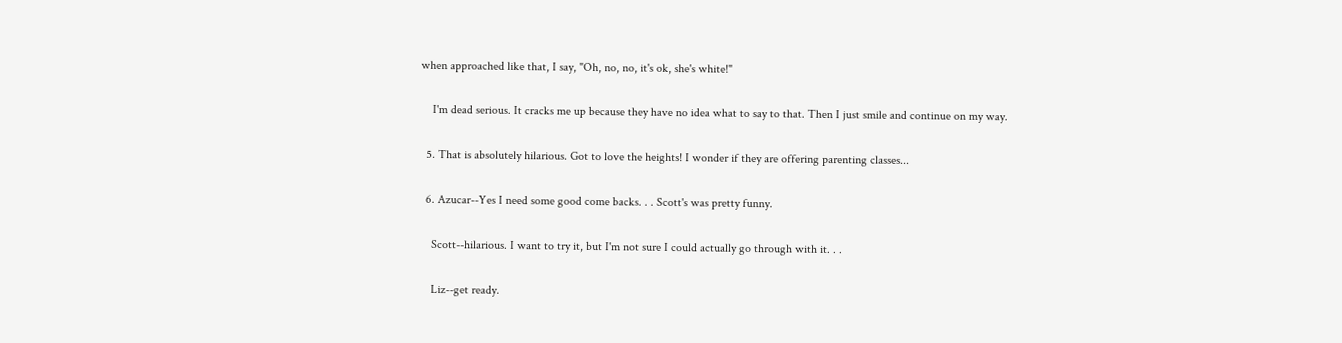when approached like that, I say, "Oh, no, no, it's ok, she's white!"

    I'm dead serious. It cracks me up because they have no idea what to say to that. Then I just smile and continue on my way.

  5. That is absolutely hilarious. Got to love the heights! I wonder if they are offering parenting classes...

  6. Azucar--Yes I need some good come backs. . . Scott's was pretty funny.

    Scott--hilarious. I want to try it, but I'm not sure I could actually go through with it. . .

    Liz--get ready.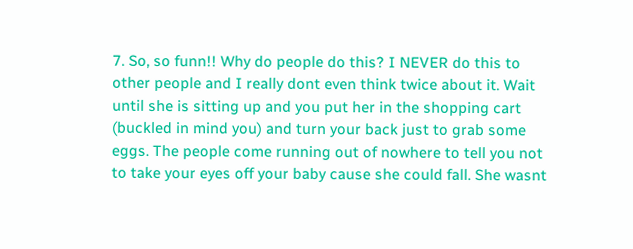7. So, so funn!! Why do people do this? I NEVER do this to other people and I really dont even think twice about it. Wait until she is sitting up and you put her in the shopping cart (buckled in mind you) and turn your back just to grab some eggs. The people come running out of nowhere to tell you not to take your eyes off your baby cause she could fall. She wasnt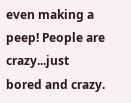even making a peep! People are crazy...just bored and crazy.